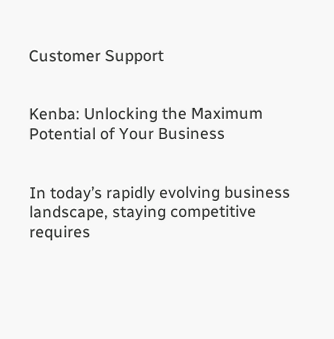Customer Support


Kenba: Unlocking the Maximum Potential of Your Business


In today’s rapidly evolving business landscape, staying competitive requires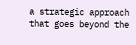a strategic approach that goes beyond the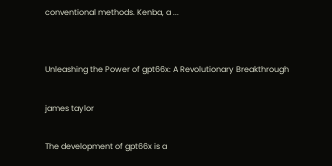conventional methods. Kenba, a ...


Unleashing the Power of gpt66x: A Revolutionary Breakthrough

james taylor

The development of gpt66x is a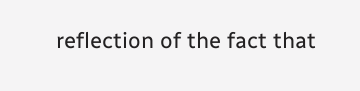reflection of the fact that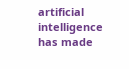artificial intelligence has made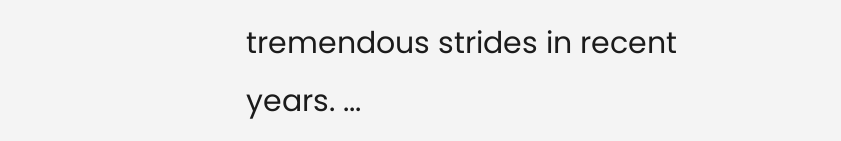tremendous strides in recent years. ...